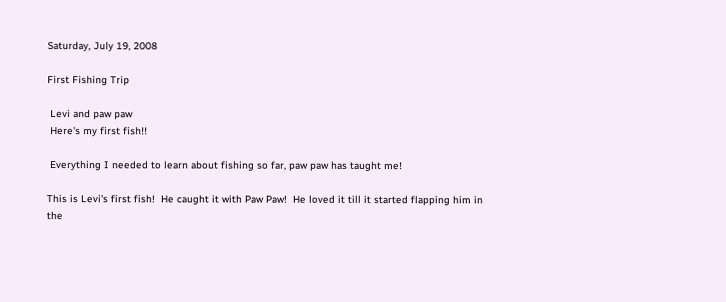Saturday, July 19, 2008

First Fishing Trip

 Levi and paw paw
 Here's my first fish!!

 Everything I needed to learn about fishing so far, paw paw has taught me!

This is Levi's first fish!  He caught it with Paw Paw!  He loved it till it started flapping him in the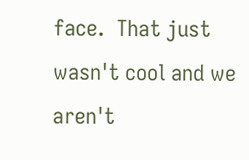face.  That just wasn't cool and we aren't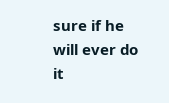sure if he will ever do it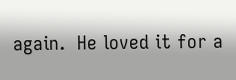again.  He loved it for a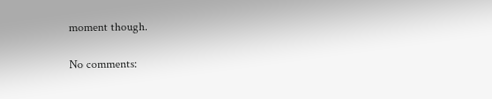moment though.

No comments: